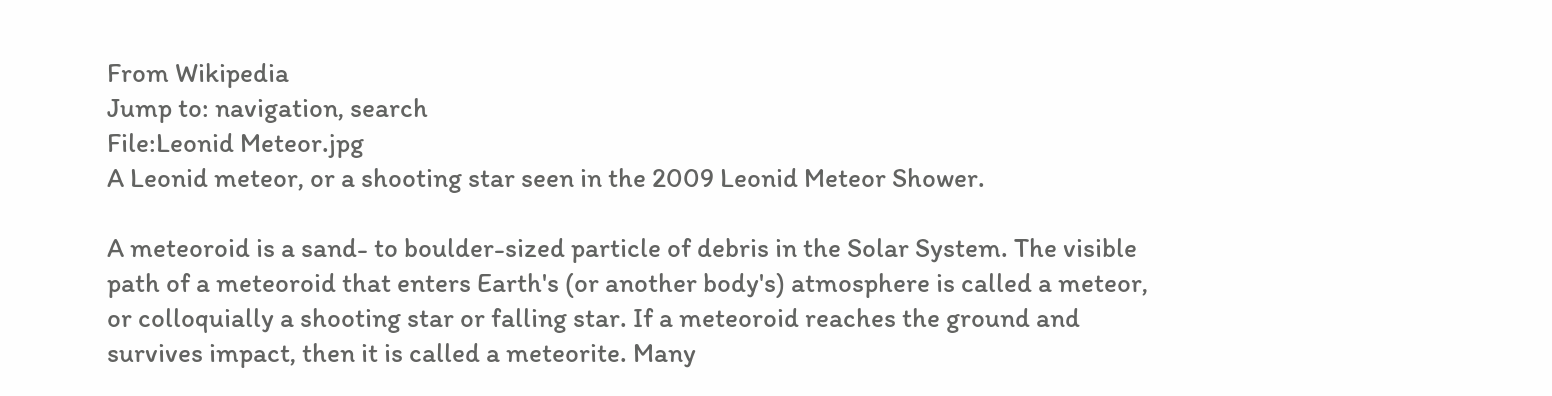From Wikipedia
Jump to: navigation, search
File:Leonid Meteor.jpg
A Leonid meteor, or a shooting star seen in the 2009 Leonid Meteor Shower.

A meteoroid is a sand- to boulder-sized particle of debris in the Solar System. The visible path of a meteoroid that enters Earth's (or another body's) atmosphere is called a meteor, or colloquially a shooting star or falling star. If a meteoroid reaches the ground and survives impact, then it is called a meteorite. Many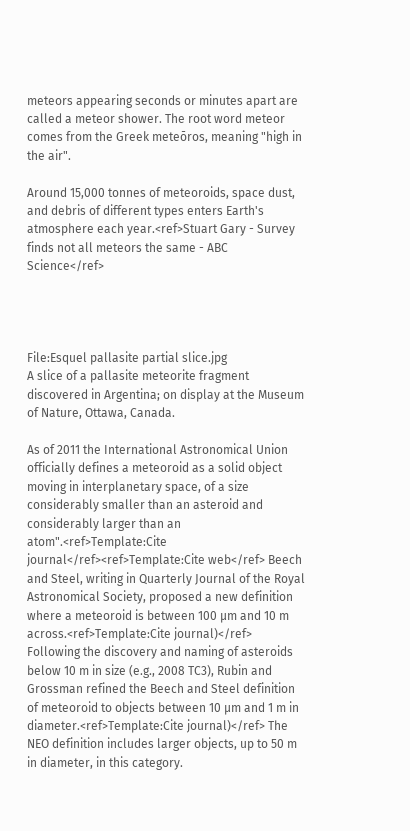meteors appearing seconds or minutes apart are called a meteor shower. The root word meteor comes from the Greek meteōros, meaning "high in the air".

Around 15,000 tonnes of meteoroids, space dust, and debris of different types enters Earth's atmosphere each year.<ref>Stuart Gary - Survey finds not all meteors the same - ABC Science</ref>




File:Esquel pallasite partial slice.jpg
A slice of a pallasite meteorite fragment discovered in Argentina; on display at the Museum of Nature, Ottawa, Canada.

As of 2011 the International Astronomical Union officially defines a meteoroid as a solid object moving in interplanetary space, of a size considerably smaller than an asteroid and considerably larger than an atom".<ref>Template:Cite journal</ref><ref>Template:Cite web</ref> Beech and Steel, writing in Quarterly Journal of the Royal Astronomical Society, proposed a new definition where a meteoroid is between 100 µm and 10 m across.<ref>Template:Cite journal)</ref> Following the discovery and naming of asteroids below 10 m in size (e.g., 2008 TC3), Rubin and Grossman refined the Beech and Steel definition of meteoroid to objects between 10 µm and 1 m in diameter.<ref>Template:Cite journal)</ref> The NEO definition includes larger objects, up to 50 m in diameter, in this category.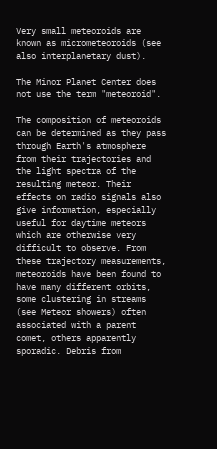Very small meteoroids are known as micrometeoroids (see also interplanetary dust).

The Minor Planet Center does not use the term "meteoroid".

The composition of meteoroids can be determined as they pass through Earth's atmosphere from their trajectories and the light spectra of the resulting meteor. Their effects on radio signals also give information, especially useful for daytime meteors which are otherwise very difficult to observe. From these trajectory measurements, meteoroids have been found to have many different orbits, some clustering in streams (see Meteor showers) often associated with a parent comet, others apparently sporadic. Debris from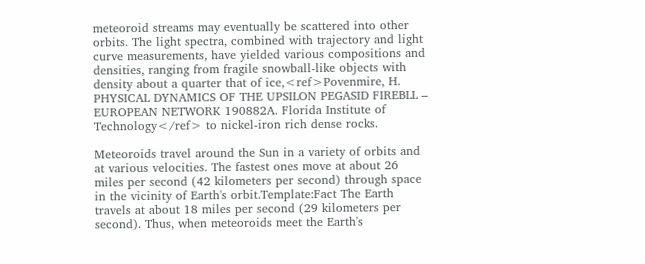meteoroid streams may eventually be scattered into other orbits. The light spectra, combined with trajectory and light curve measurements, have yielded various compositions and densities, ranging from fragile snowball-like objects with density about a quarter that of ice,<ref>Povenmire, H. PHYSICAL DYNAMICS OF THE UPSILON PEGASID FIREBLL – EUROPEAN NETWORK 190882A. Florida Institute of Technology</ref> to nickel-iron rich dense rocks.

Meteoroids travel around the Sun in a variety of orbits and at various velocities. The fastest ones move at about 26 miles per second (42 kilometers per second) through space in the vicinity of Earth's orbit.Template:Fact The Earth travels at about 18 miles per second (29 kilometers per second). Thus, when meteoroids meet the Earth's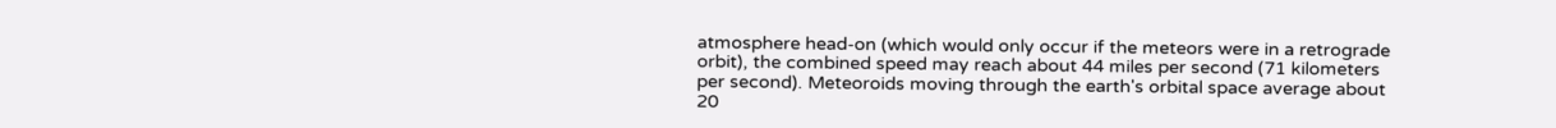atmosphere head-on (which would only occur if the meteors were in a retrograde orbit), the combined speed may reach about 44 miles per second (71 kilometers per second). Meteoroids moving through the earth's orbital space average about 20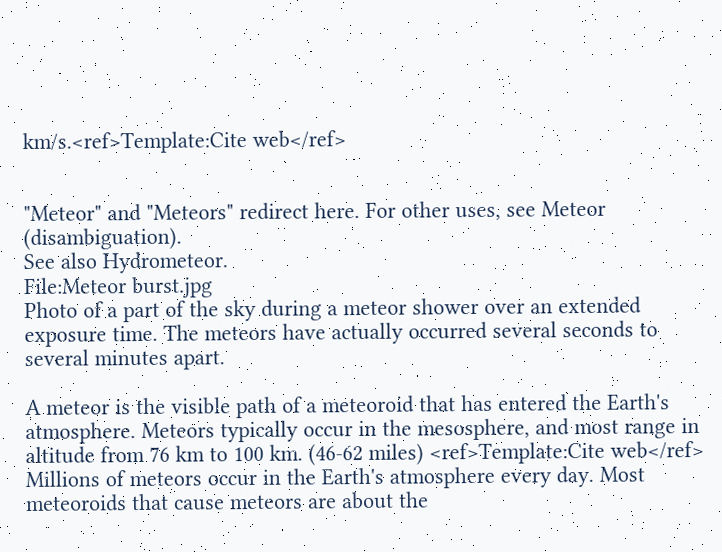km/s.<ref>Template:Cite web</ref>


"Meteor" and "Meteors" redirect here. For other uses, see Meteor (disambiguation).
See also Hydrometeor.
File:Meteor burst.jpg
Photo of a part of the sky during a meteor shower over an extended exposure time. The meteors have actually occurred several seconds to several minutes apart.

A meteor is the visible path of a meteoroid that has entered the Earth's atmosphere. Meteors typically occur in the mesosphere, and most range in altitude from 76 km to 100 km. (46-62 miles) <ref>Template:Cite web</ref> Millions of meteors occur in the Earth's atmosphere every day. Most meteoroids that cause meteors are about the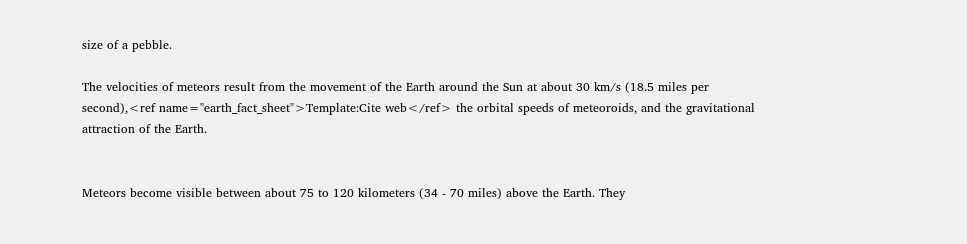size of a pebble.

The velocities of meteors result from the movement of the Earth around the Sun at about 30 km/s (18.5 miles per second),<ref name="earth_fact_sheet">Template:Cite web</ref> the orbital speeds of meteoroids, and the gravitational attraction of the Earth.


Meteors become visible between about 75 to 120 kilometers (34 - 70 miles) above the Earth. They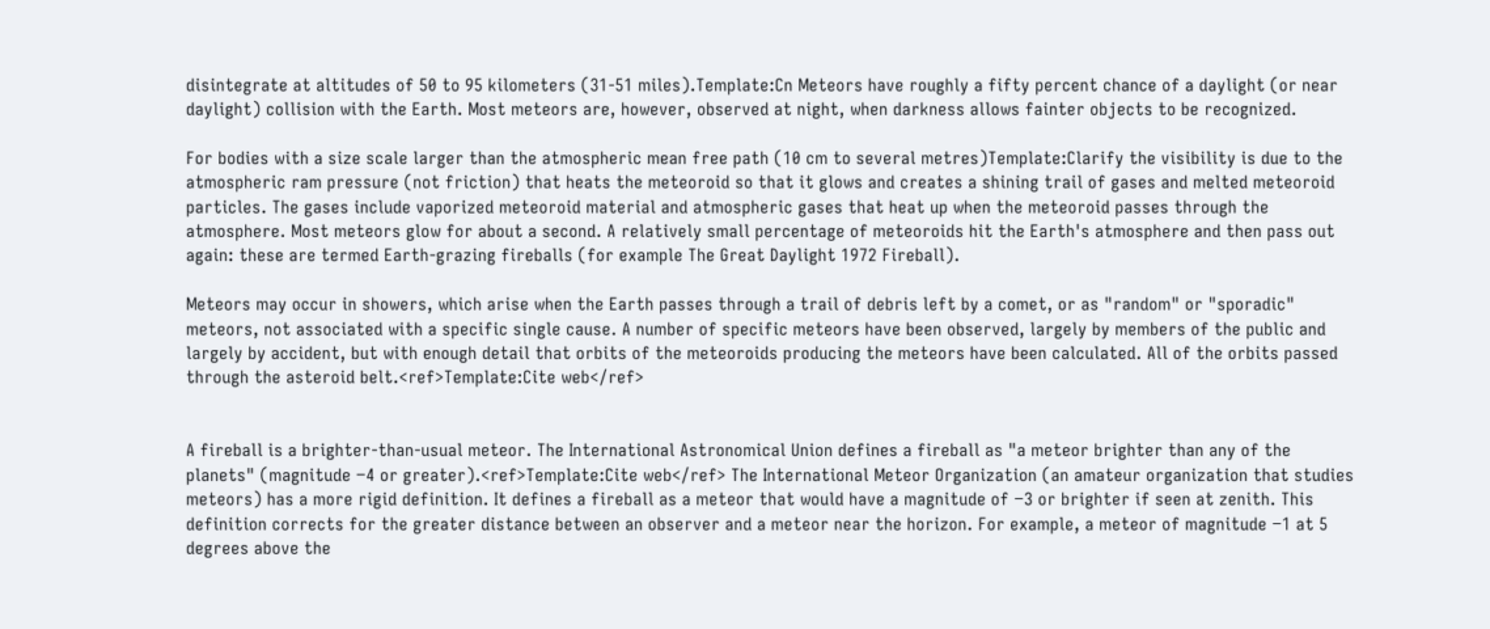disintegrate at altitudes of 50 to 95 kilometers (31-51 miles).Template:Cn Meteors have roughly a fifty percent chance of a daylight (or near daylight) collision with the Earth. Most meteors are, however, observed at night, when darkness allows fainter objects to be recognized.

For bodies with a size scale larger than the atmospheric mean free path (10 cm to several metres)Template:Clarify the visibility is due to the atmospheric ram pressure (not friction) that heats the meteoroid so that it glows and creates a shining trail of gases and melted meteoroid particles. The gases include vaporized meteoroid material and atmospheric gases that heat up when the meteoroid passes through the atmosphere. Most meteors glow for about a second. A relatively small percentage of meteoroids hit the Earth's atmosphere and then pass out again: these are termed Earth-grazing fireballs (for example The Great Daylight 1972 Fireball).

Meteors may occur in showers, which arise when the Earth passes through a trail of debris left by a comet, or as "random" or "sporadic" meteors, not associated with a specific single cause. A number of specific meteors have been observed, largely by members of the public and largely by accident, but with enough detail that orbits of the meteoroids producing the meteors have been calculated. All of the orbits passed through the asteroid belt.<ref>Template:Cite web</ref>


A fireball is a brighter-than-usual meteor. The International Astronomical Union defines a fireball as "a meteor brighter than any of the planets" (magnitude −4 or greater).<ref>Template:Cite web</ref> The International Meteor Organization (an amateur organization that studies meteors) has a more rigid definition. It defines a fireball as a meteor that would have a magnitude of −3 or brighter if seen at zenith. This definition corrects for the greater distance between an observer and a meteor near the horizon. For example, a meteor of magnitude −1 at 5 degrees above the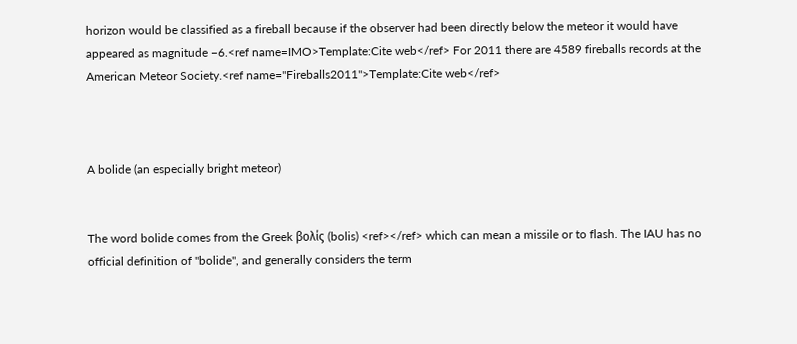horizon would be classified as a fireball because if the observer had been directly below the meteor it would have appeared as magnitude −6.<ref name=IMO>Template:Cite web</ref> For 2011 there are 4589 fireballs records at the American Meteor Society.<ref name="Fireballs2011">Template:Cite web</ref>



A bolide (an especially bright meteor)


The word bolide comes from the Greek βολίς (bolis) <ref></ref> which can mean a missile or to flash. The IAU has no official definition of "bolide", and generally considers the term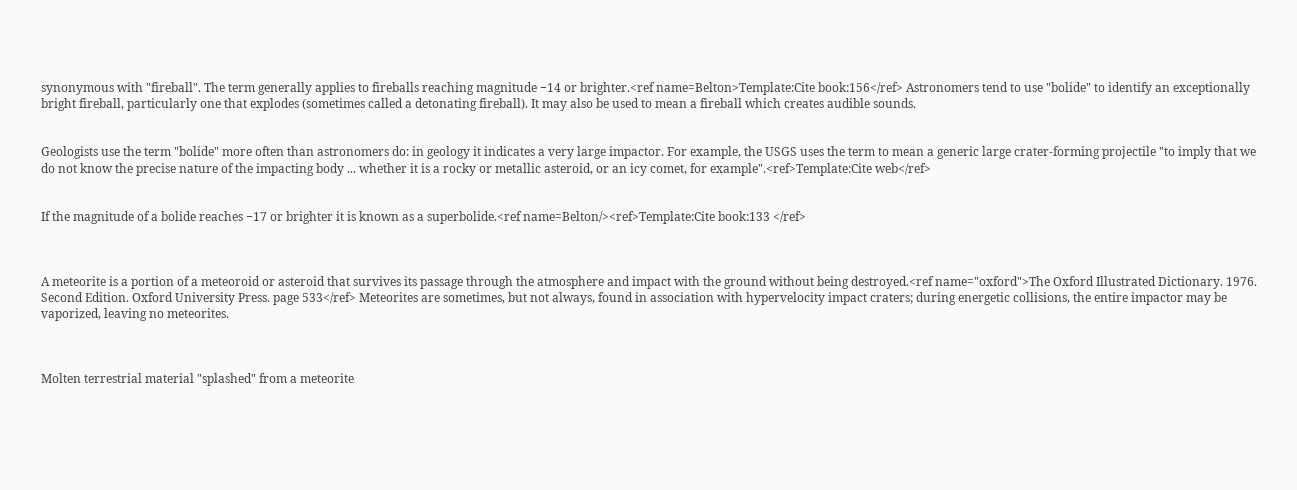synonymous with "fireball". The term generally applies to fireballs reaching magnitude −14 or brighter.<ref name=Belton>Template:Cite book:156</ref> Astronomers tend to use "bolide" to identify an exceptionally bright fireball, particularly one that explodes (sometimes called a detonating fireball). It may also be used to mean a fireball which creates audible sounds.


Geologists use the term "bolide" more often than astronomers do: in geology it indicates a very large impactor. For example, the USGS uses the term to mean a generic large crater-forming projectile "to imply that we do not know the precise nature of the impacting body ... whether it is a rocky or metallic asteroid, or an icy comet, for example".<ref>Template:Cite web</ref>


If the magnitude of a bolide reaches −17 or brighter it is known as a superbolide.<ref name=Belton/><ref>Template:Cite book:133 </ref>



A meteorite is a portion of a meteoroid or asteroid that survives its passage through the atmosphere and impact with the ground without being destroyed.<ref name="oxford">The Oxford Illustrated Dictionary. 1976. Second Edition. Oxford University Press. page 533</ref> Meteorites are sometimes, but not always, found in association with hypervelocity impact craters; during energetic collisions, the entire impactor may be vaporized, leaving no meteorites.



Molten terrestrial material "splashed" from a meteorite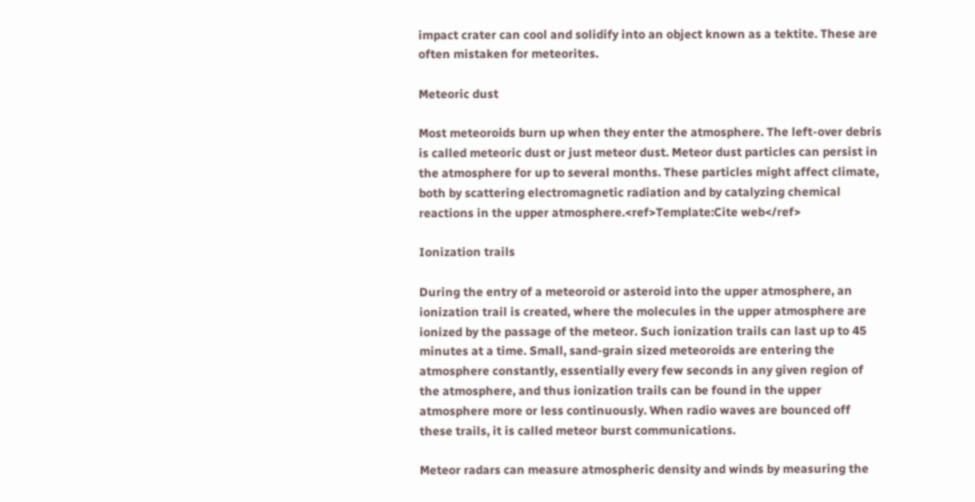impact crater can cool and solidify into an object known as a tektite. These are often mistaken for meteorites.

Meteoric dust

Most meteoroids burn up when they enter the atmosphere. The left-over debris is called meteoric dust or just meteor dust. Meteor dust particles can persist in the atmosphere for up to several months. These particles might affect climate, both by scattering electromagnetic radiation and by catalyzing chemical reactions in the upper atmosphere.<ref>Template:Cite web</ref>

Ionization trails

During the entry of a meteoroid or asteroid into the upper atmosphere, an ionization trail is created, where the molecules in the upper atmosphere are ionized by the passage of the meteor. Such ionization trails can last up to 45 minutes at a time. Small, sand-grain sized meteoroids are entering the atmosphere constantly, essentially every few seconds in any given region of the atmosphere, and thus ionization trails can be found in the upper atmosphere more or less continuously. When radio waves are bounced off these trails, it is called meteor burst communications.

Meteor radars can measure atmospheric density and winds by measuring the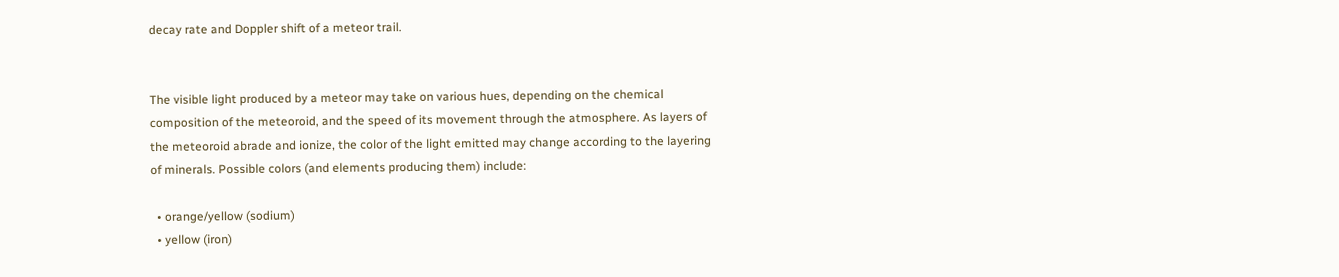decay rate and Doppler shift of a meteor trail.


The visible light produced by a meteor may take on various hues, depending on the chemical composition of the meteoroid, and the speed of its movement through the atmosphere. As layers of the meteoroid abrade and ionize, the color of the light emitted may change according to the layering of minerals. Possible colors (and elements producing them) include:

  • orange/yellow (sodium)
  • yellow (iron)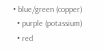• blue/green (copper)
  • purple (potassium)
  • red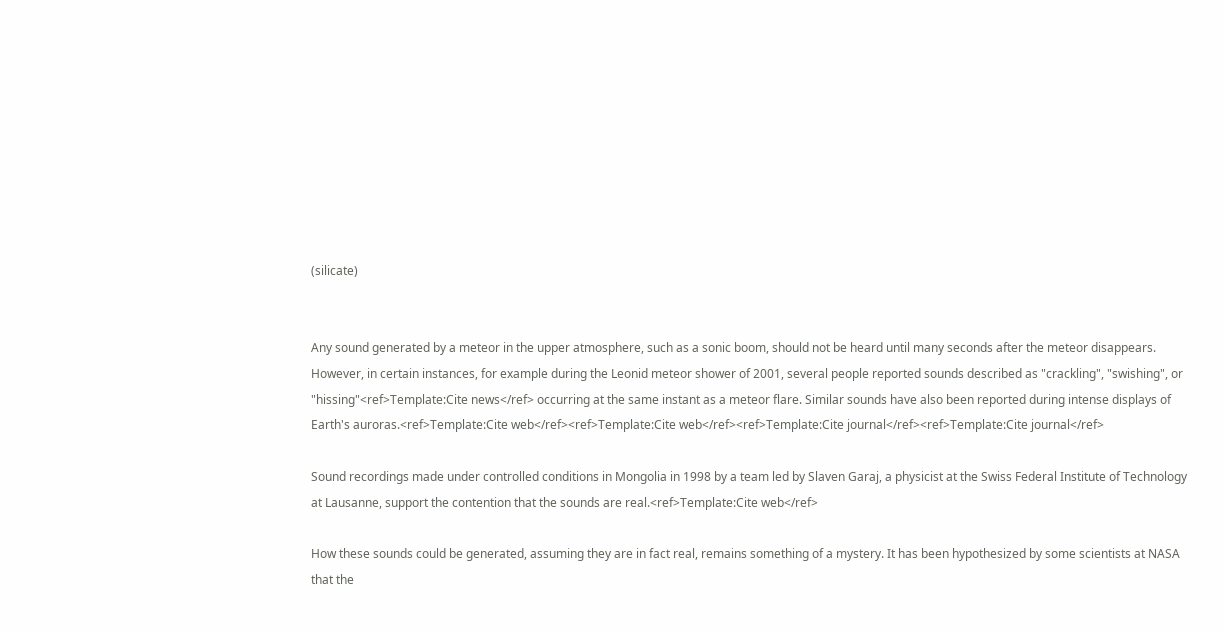(silicate)


Any sound generated by a meteor in the upper atmosphere, such as a sonic boom, should not be heard until many seconds after the meteor disappears. However, in certain instances, for example during the Leonid meteor shower of 2001, several people reported sounds described as "crackling", "swishing", or "hissing"<ref>Template:Cite news</ref> occurring at the same instant as a meteor flare. Similar sounds have also been reported during intense displays of Earth's auroras.<ref>Template:Cite web</ref><ref>Template:Cite web</ref><ref>Template:Cite journal</ref><ref>Template:Cite journal</ref>

Sound recordings made under controlled conditions in Mongolia in 1998 by a team led by Slaven Garaj, a physicist at the Swiss Federal Institute of Technology at Lausanne, support the contention that the sounds are real.<ref>Template:Cite web</ref>

How these sounds could be generated, assuming they are in fact real, remains something of a mystery. It has been hypothesized by some scientists at NASA that the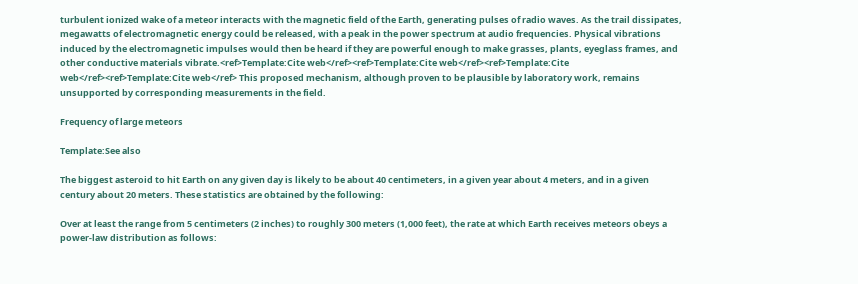turbulent ionized wake of a meteor interacts with the magnetic field of the Earth, generating pulses of radio waves. As the trail dissipates, megawatts of electromagnetic energy could be released, with a peak in the power spectrum at audio frequencies. Physical vibrations induced by the electromagnetic impulses would then be heard if they are powerful enough to make grasses, plants, eyeglass frames, and other conductive materials vibrate.<ref>Template:Cite web</ref><ref>Template:Cite web</ref><ref>Template:Cite web</ref><ref>Template:Cite web</ref> This proposed mechanism, although proven to be plausible by laboratory work, remains unsupported by corresponding measurements in the field.

Frequency of large meteors

Template:See also

The biggest asteroid to hit Earth on any given day is likely to be about 40 centimeters, in a given year about 4 meters, and in a given century about 20 meters. These statistics are obtained by the following:

Over at least the range from 5 centimeters (2 inches) to roughly 300 meters (1,000 feet), the rate at which Earth receives meteors obeys a power-law distribution as follows: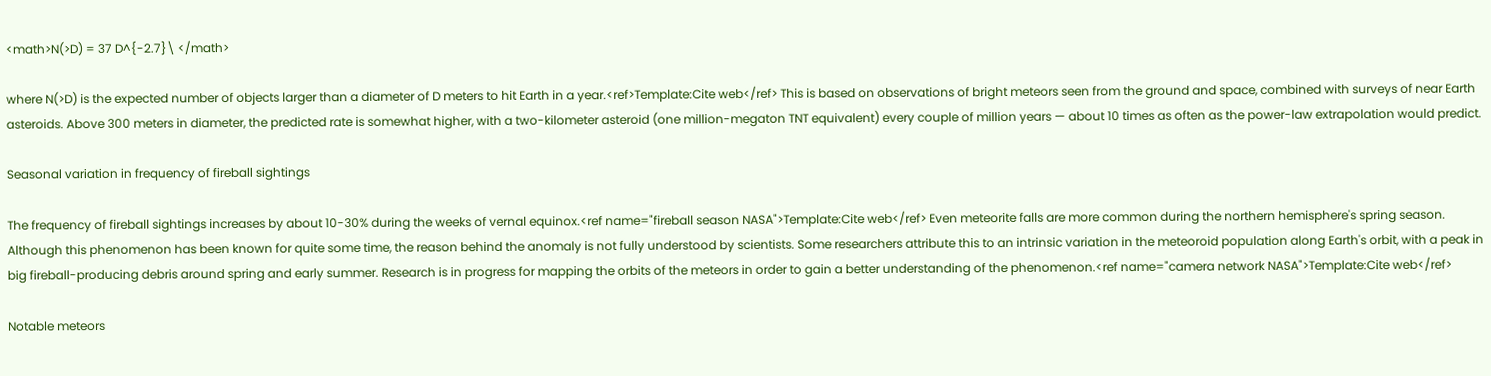<math>N(>D) = 37 D^{-2.7}\ </math>

where N(>D) is the expected number of objects larger than a diameter of D meters to hit Earth in a year.<ref>Template:Cite web</ref> This is based on observations of bright meteors seen from the ground and space, combined with surveys of near Earth asteroids. Above 300 meters in diameter, the predicted rate is somewhat higher, with a two-kilometer asteroid (one million-megaton TNT equivalent) every couple of million years — about 10 times as often as the power-law extrapolation would predict.

Seasonal variation in frequency of fireball sightings

The frequency of fireball sightings increases by about 10-30% during the weeks of vernal equinox.<ref name="fireball season NASA">Template:Cite web</ref> Even meteorite falls are more common during the northern hemisphere's spring season. Although this phenomenon has been known for quite some time, the reason behind the anomaly is not fully understood by scientists. Some researchers attribute this to an intrinsic variation in the meteoroid population along Earth's orbit, with a peak in big fireball-producing debris around spring and early summer. Research is in progress for mapping the orbits of the meteors in order to gain a better understanding of the phenomenon.<ref name="camera network NASA">Template:Cite web</ref>

Notable meteors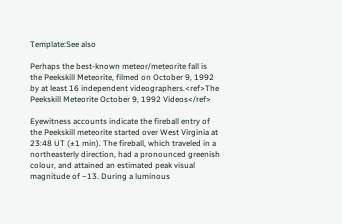Template:See also

Perhaps the best-known meteor/meteorite fall is the Peekskill Meteorite, filmed on October 9, 1992 by at least 16 independent videographers.<ref>The Peekskill Meteorite October 9, 1992 Videos</ref>

Eyewitness accounts indicate the fireball entry of the Peekskill meteorite started over West Virginia at 23:48 UT (±1 min). The fireball, which traveled in a northeasterly direction, had a pronounced greenish colour, and attained an estimated peak visual magnitude of −13. During a luminous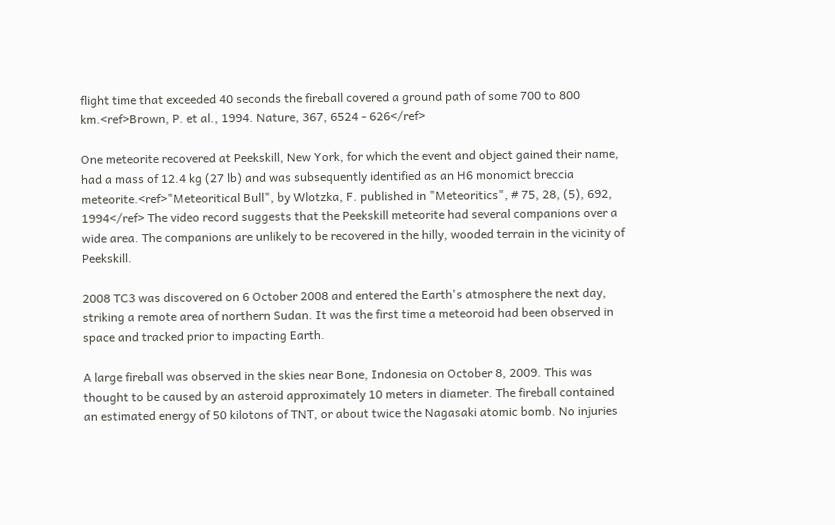flight time that exceeded 40 seconds the fireball covered a ground path of some 700 to 800 km.<ref>Brown, P. et al., 1994. Nature, 367, 6524 - 626</ref>

One meteorite recovered at Peekskill, New York, for which the event and object gained their name, had a mass of 12.4 kg (27 lb) and was subsequently identified as an H6 monomict breccia meteorite.<ref>"Meteoritical Bull", by Wlotzka, F. published in "Meteoritics", # 75, 28, (5), 692, 1994</ref> The video record suggests that the Peekskill meteorite had several companions over a wide area. The companions are unlikely to be recovered in the hilly, wooded terrain in the vicinity of Peekskill.

2008 TC3 was discovered on 6 October 2008 and entered the Earth's atmosphere the next day, striking a remote area of northern Sudan. It was the first time a meteoroid had been observed in space and tracked prior to impacting Earth.

A large fireball was observed in the skies near Bone, Indonesia on October 8, 2009. This was thought to be caused by an asteroid approximately 10 meters in diameter. The fireball contained an estimated energy of 50 kilotons of TNT, or about twice the Nagasaki atomic bomb. No injuries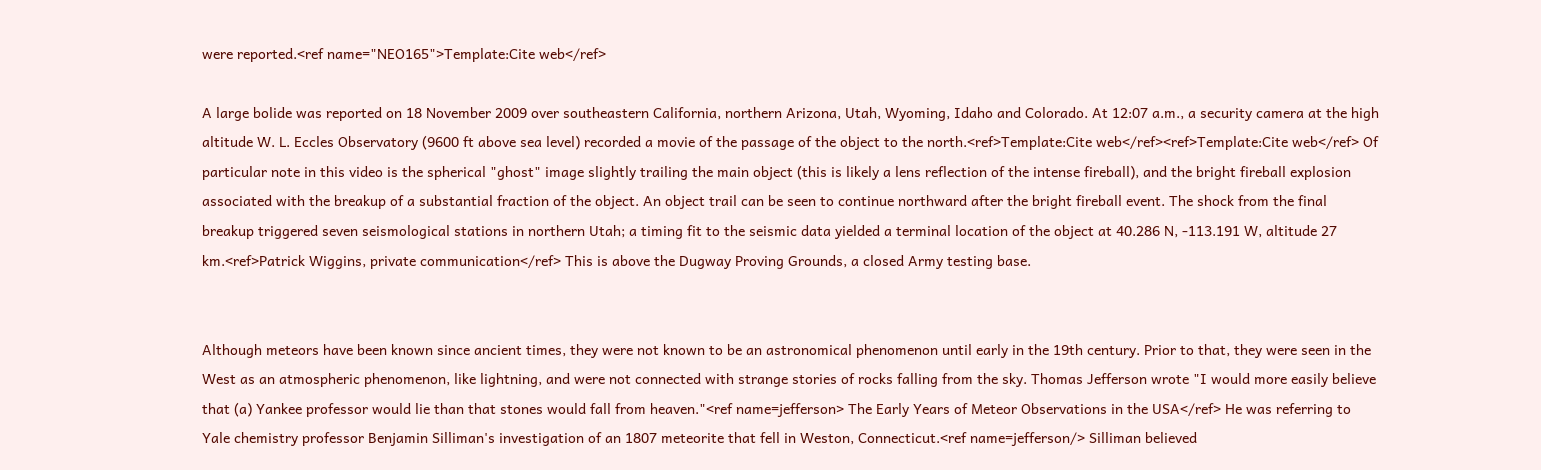were reported.<ref name="NEO165">Template:Cite web</ref>

A large bolide was reported on 18 November 2009 over southeastern California, northern Arizona, Utah, Wyoming, Idaho and Colorado. At 12:07 a.m., a security camera at the high altitude W. L. Eccles Observatory (9600 ft above sea level) recorded a movie of the passage of the object to the north.<ref>Template:Cite web</ref><ref>Template:Cite web</ref> Of particular note in this video is the spherical "ghost" image slightly trailing the main object (this is likely a lens reflection of the intense fireball), and the bright fireball explosion associated with the breakup of a substantial fraction of the object. An object trail can be seen to continue northward after the bright fireball event. The shock from the final breakup triggered seven seismological stations in northern Utah; a timing fit to the seismic data yielded a terminal location of the object at 40.286 N, -113.191 W, altitude 27 km.<ref>Patrick Wiggins, private communication</ref> This is above the Dugway Proving Grounds, a closed Army testing base.


Although meteors have been known since ancient times, they were not known to be an astronomical phenomenon until early in the 19th century. Prior to that, they were seen in the West as an atmospheric phenomenon, like lightning, and were not connected with strange stories of rocks falling from the sky. Thomas Jefferson wrote "I would more easily believe that (a) Yankee professor would lie than that stones would fall from heaven."<ref name=jefferson> The Early Years of Meteor Observations in the USA</ref> He was referring to Yale chemistry professor Benjamin Silliman's investigation of an 1807 meteorite that fell in Weston, Connecticut.<ref name=jefferson/> Silliman believed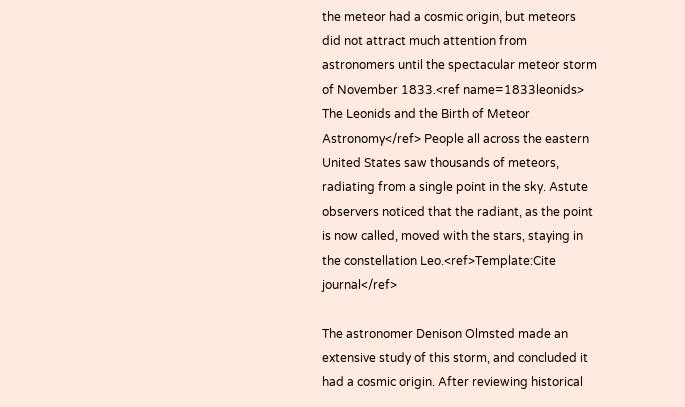the meteor had a cosmic origin, but meteors did not attract much attention from astronomers until the spectacular meteor storm of November 1833.<ref name=1833leonids> The Leonids and the Birth of Meteor Astronomy</ref> People all across the eastern United States saw thousands of meteors, radiating from a single point in the sky. Astute observers noticed that the radiant, as the point is now called, moved with the stars, staying in the constellation Leo.<ref>Template:Cite journal</ref>

The astronomer Denison Olmsted made an extensive study of this storm, and concluded it had a cosmic origin. After reviewing historical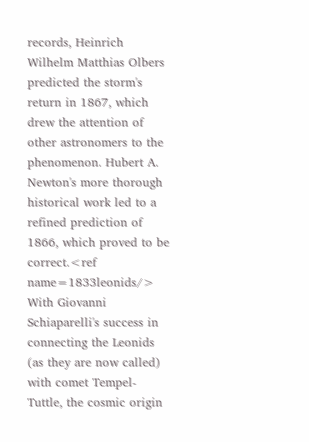records, Heinrich Wilhelm Matthias Olbers predicted the storm's return in 1867, which drew the attention of other astronomers to the phenomenon. Hubert A. Newton's more thorough historical work led to a refined prediction of 1866, which proved to be correct.<ref name=1833leonids/> With Giovanni Schiaparelli's success in connecting the Leonids (as they are now called) with comet Tempel-Tuttle, the cosmic origin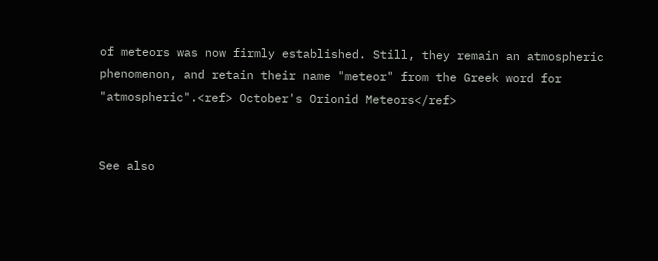of meteors was now firmly established. Still, they remain an atmospheric phenomenon, and retain their name "meteor" from the Greek word for "atmospheric".<ref> October's Orionid Meteors</ref>


See also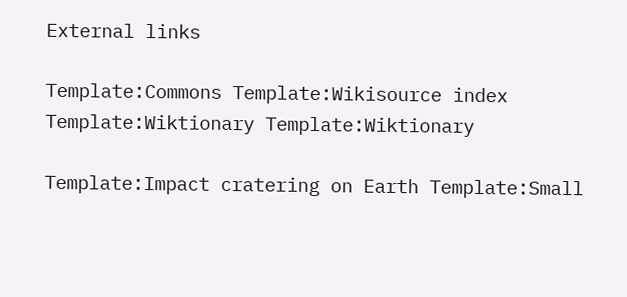External links

Template:Commons Template:Wikisource index Template:Wiktionary Template:Wiktionary

Template:Impact cratering on Earth Template:Small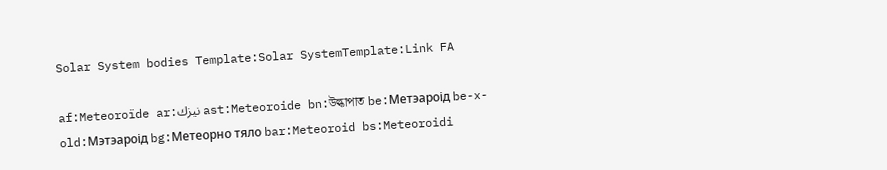Solar System bodies Template:Solar SystemTemplate:Link FA

af:Meteoroïde ar:نيزك ast:Meteoroide bn:উল্কাপাত be:Метэароід be-x-old:Мэтэароід bg:Метеорно тяло bar:Meteoroid bs:Meteoroidi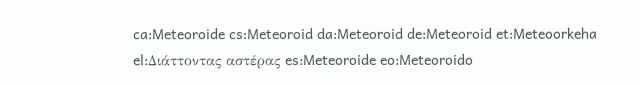ca:Meteoroide cs:Meteoroid da:Meteoroid de:Meteoroid et:Meteoorkeha el:Διάττοντας αστέρας es:Meteoroide eo:Meteoroido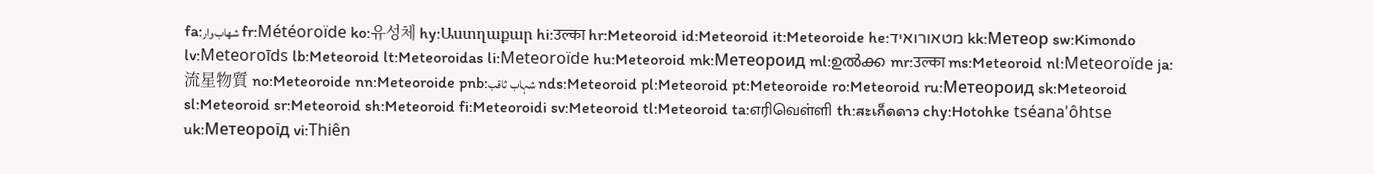fa:شهاب‌وار fr:Météoroïde ko:유성체 hy:Աստղաքար hi:उल्का hr:Meteoroid id:Meteoroid it:Meteoroide he:מטאורואיד kk:Метеор sw:Kimondo lv:Meteoroīds lb:Meteoroid lt:Meteoroidas li:Meteoroïde hu:Meteoroid mk:Метеороид ml:ഉൽക്ക mr:उल्का ms:Meteoroid nl:Meteoroïde ja:流星物質 no:Meteoroide nn:Meteoroide pnb:شہاب ثاقب nds:Meteoroid pl:Meteoroid pt:Meteoroide ro:Meteoroid ru:Метеороид sk:Meteoroid sl:Meteoroid sr:Meteoroid sh:Meteoroid fi:Meteoroidi sv:Meteoroid tl:Meteoroid ta:எரிவெள்ளி th:สะเก็ดดาว chy:Hotohke tséana'ôhtse uk:Метеороїд vi:Thiên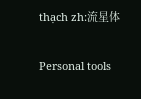thạch zh:流星体

Personal tools